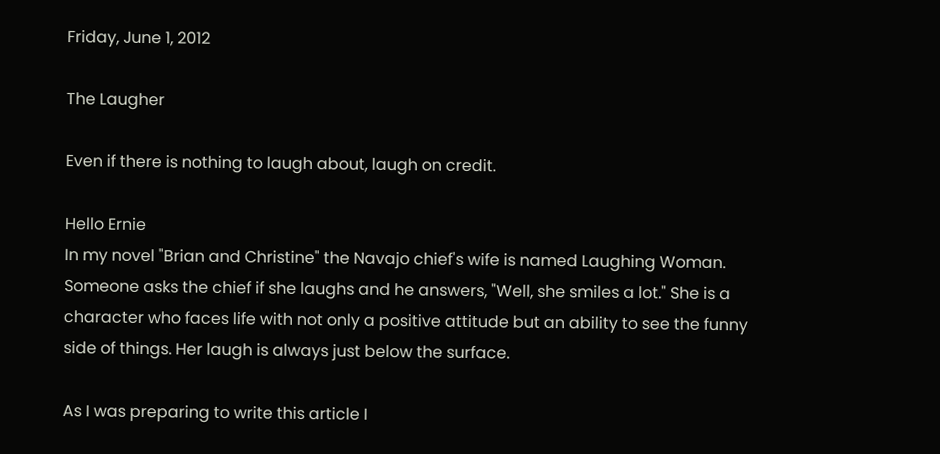Friday, June 1, 2012

The Laugher

Even if there is nothing to laugh about, laugh on credit.

Hello Ernie
In my novel "Brian and Christine" the Navajo chief's wife is named Laughing Woman. Someone asks the chief if she laughs and he answers, "Well, she smiles a lot." She is a character who faces life with not only a positive attitude but an ability to see the funny side of things. Her laugh is always just below the surface.

As I was preparing to write this article I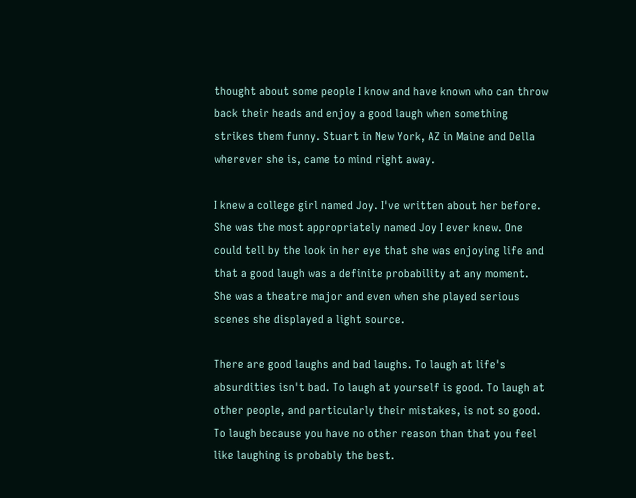thought about some people I know and have known who can throw back their heads and enjoy a good laugh when something strikes them funny. Stuart in New York, AZ in Maine and Della wherever she is, came to mind right away.

I knew a college girl named Joy. I've written about her before. She was the most appropriately named Joy I ever knew. One could tell by the look in her eye that she was enjoying life and that a good laugh was a definite probability at any moment. She was a theatre major and even when she played serious scenes she displayed a light source.

There are good laughs and bad laughs. To laugh at life's absurdities isn't bad. To laugh at yourself is good. To laugh at other people, and particularly their mistakes, is not so good. To laugh because you have no other reason than that you feel like laughing is probably the best.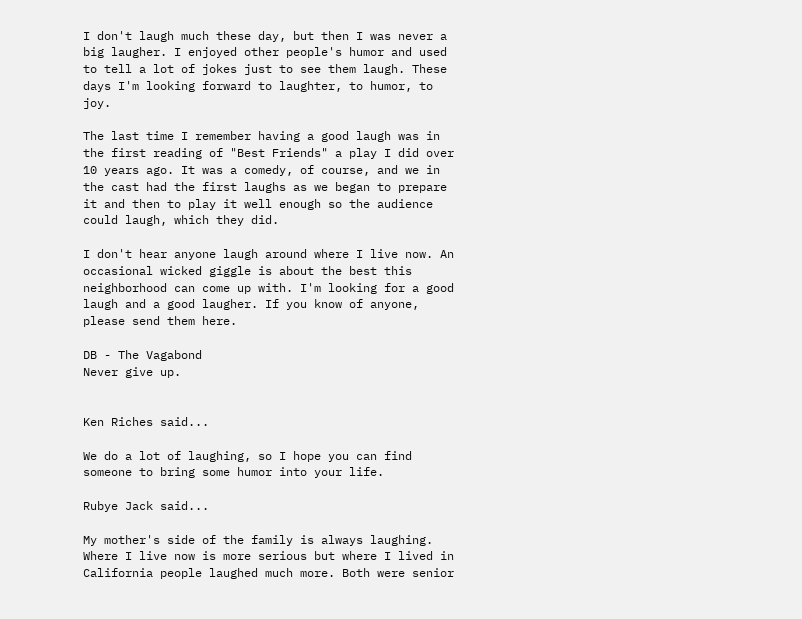I don't laugh much these day, but then I was never a big laugher. I enjoyed other people's humor and used to tell a lot of jokes just to see them laugh. These days I'm looking forward to laughter, to humor, to joy.

The last time I remember having a good laugh was in the first reading of "Best Friends" a play I did over 10 years ago. It was a comedy, of course, and we in the cast had the first laughs as we began to prepare it and then to play it well enough so the audience could laugh, which they did.

I don't hear anyone laugh around where I live now. An occasional wicked giggle is about the best this neighborhood can come up with. I'm looking for a good laugh and a good laugher. If you know of anyone, please send them here.

DB - The Vagabond
Never give up.


Ken Riches said...

We do a lot of laughing, so I hope you can find someone to bring some humor into your life.

Rubye Jack said...

My mother's side of the family is always laughing. Where I live now is more serious but where I lived in California people laughed much more. Both were senior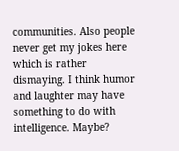communities. Also people never get my jokes here which is rather dismaying. I think humor and laughter may have something to do with intelligence. Maybe?